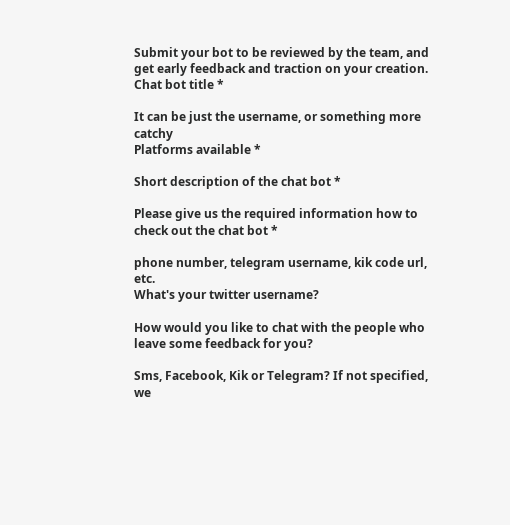Submit your bot to be reviewed by the team, and get early feedback and traction on your creation.
Chat bot title *

It can be just the username, or something more catchy
Platforms available *

Short description of the chat bot *

Please give us the required information how to check out the chat bot *

phone number, telegram username, kik code url, etc.
What's your twitter username?

How would you like to chat with the people who leave some feedback for you?

Sms, Facebook, Kik or Telegram? If not specified, we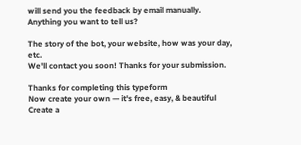will send you the feedback by email manually.
Anything you want to tell us?

The story of the bot, your website, how was your day, etc.
We'll contact you soon! Thanks for your submission.

Thanks for completing this typeform
Now create your own — it's free, easy, & beautiful
Create a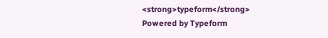<strong>typeform</strong>
Powered by Typeform